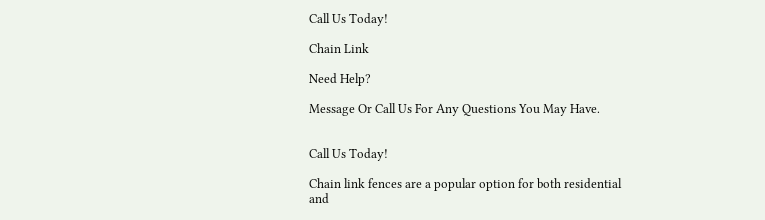Call Us Today!

Chain Link

Need Help?

Message Or Call Us For Any Questions You May Have.


Call Us Today!

Chain link fences are a popular option for both residential and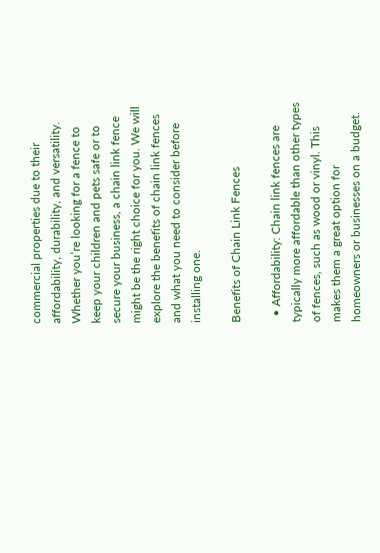commercial properties due to their affordability, durability, and versatility. Whether you’re looking for a fence to keep your children and pets safe or to secure your business, a chain link fence might be the right choice for you. We will explore the benefits of chain link fences and what you need to consider before installing one.

Benefits of Chain Link Fences

  • Affordability: Chain link fences are typically more affordable than other types of fences, such as wood or vinyl. This makes them a great option for homeowners or businesses on a budget.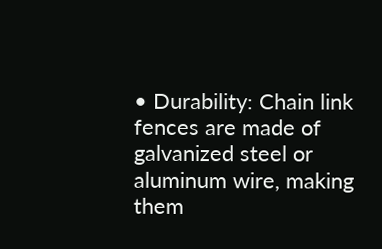• Durability: Chain link fences are made of galvanized steel or aluminum wire, making them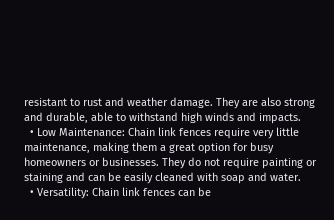resistant to rust and weather damage. They are also strong and durable, able to withstand high winds and impacts.
  • Low Maintenance: Chain link fences require very little maintenance, making them a great option for busy homeowners or businesses. They do not require painting or staining and can be easily cleaned with soap and water.
  • Versatility: Chain link fences can be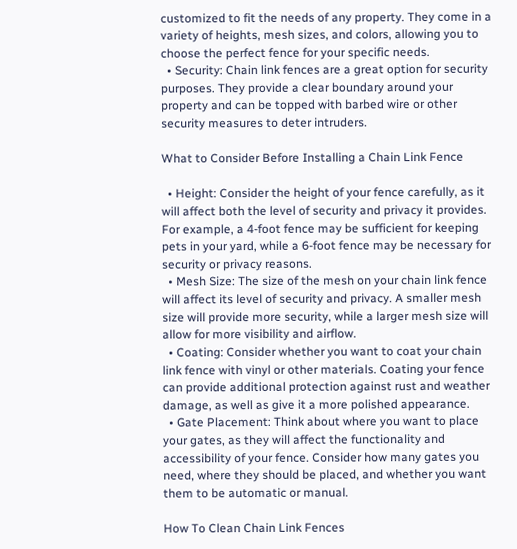customized to fit the needs of any property. They come in a variety of heights, mesh sizes, and colors, allowing you to choose the perfect fence for your specific needs.
  • Security: Chain link fences are a great option for security purposes. They provide a clear boundary around your property and can be topped with barbed wire or other security measures to deter intruders.

What to Consider Before Installing a Chain Link Fence

  • Height: Consider the height of your fence carefully, as it will affect both the level of security and privacy it provides. For example, a 4-foot fence may be sufficient for keeping pets in your yard, while a 6-foot fence may be necessary for security or privacy reasons.
  • Mesh Size: The size of the mesh on your chain link fence will affect its level of security and privacy. A smaller mesh size will provide more security, while a larger mesh size will allow for more visibility and airflow.
  • Coating: Consider whether you want to coat your chain link fence with vinyl or other materials. Coating your fence can provide additional protection against rust and weather damage, as well as give it a more polished appearance.
  • Gate Placement: Think about where you want to place your gates, as they will affect the functionality and accessibility of your fence. Consider how many gates you need, where they should be placed, and whether you want them to be automatic or manual.

How To Clean Chain Link Fences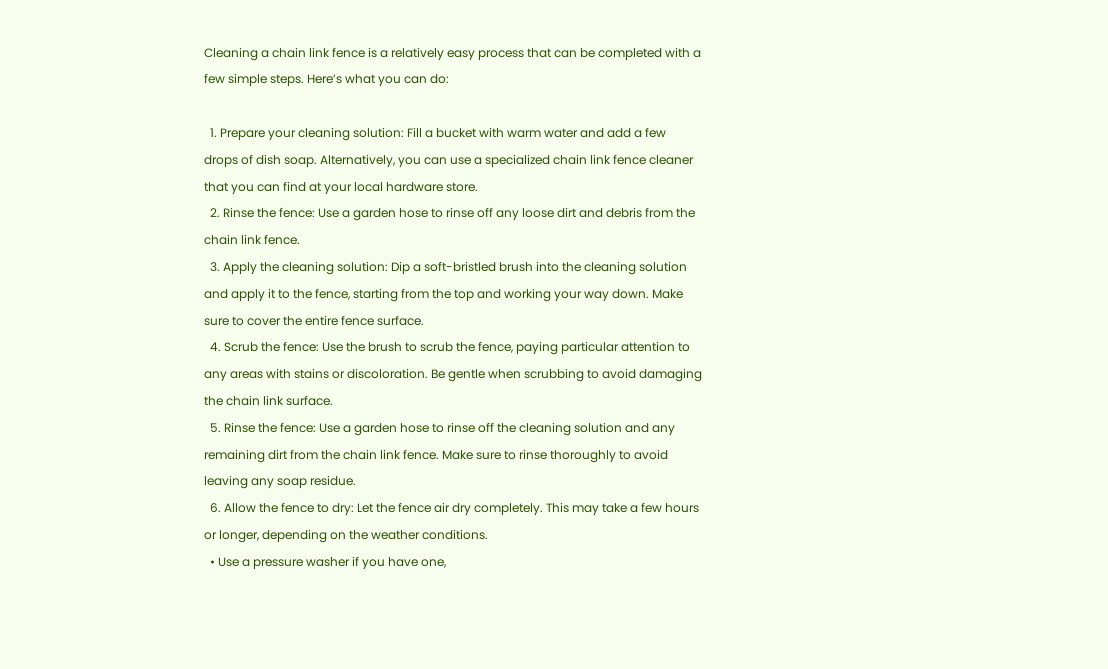Cleaning a chain link fence is a relatively easy process that can be completed with a few simple steps. Here’s what you can do:

  1. Prepare your cleaning solution: Fill a bucket with warm water and add a few drops of dish soap. Alternatively, you can use a specialized chain link fence cleaner that you can find at your local hardware store.
  2. Rinse the fence: Use a garden hose to rinse off any loose dirt and debris from the chain link fence.
  3. Apply the cleaning solution: Dip a soft-bristled brush into the cleaning solution and apply it to the fence, starting from the top and working your way down. Make sure to cover the entire fence surface.
  4. Scrub the fence: Use the brush to scrub the fence, paying particular attention to any areas with stains or discoloration. Be gentle when scrubbing to avoid damaging the chain link surface.
  5. Rinse the fence: Use a garden hose to rinse off the cleaning solution and any remaining dirt from the chain link fence. Make sure to rinse thoroughly to avoid leaving any soap residue.
  6. Allow the fence to dry: Let the fence air dry completely. This may take a few hours or longer, depending on the weather conditions.
  • Use a pressure washer if you have one,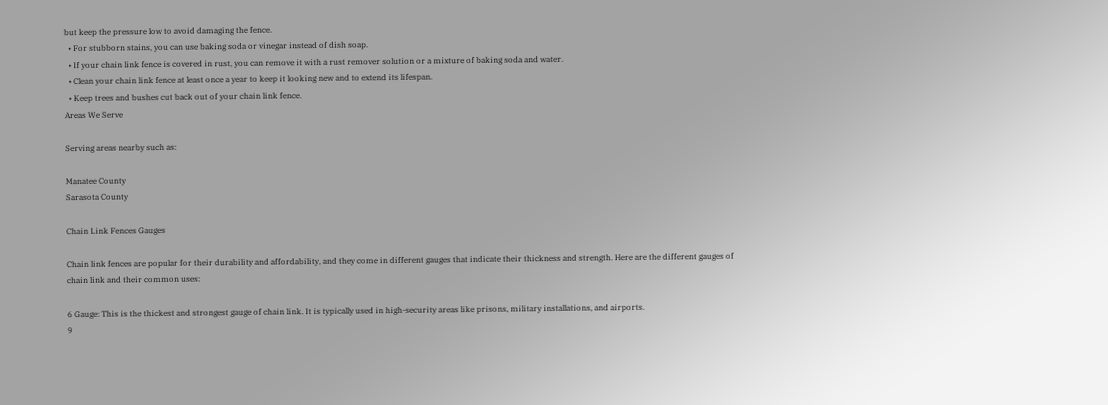but keep the pressure low to avoid damaging the fence.
  • For stubborn stains, you can use baking soda or vinegar instead of dish soap.
  • If your chain link fence is covered in rust, you can remove it with a rust remover solution or a mixture of baking soda and water.
  • Clean your chain link fence at least once a year to keep it looking new and to extend its lifespan.
  • Keep trees and bushes cut back out of your chain link fence.
Areas We Serve

Serving areas nearby such as:

Manatee County
Sarasota County

Chain Link Fences Gauges

Chain link fences are popular for their durability and affordability, and they come in different gauges that indicate their thickness and strength. Here are the different gauges of chain link and their common uses:

6 Gauge: This is the thickest and strongest gauge of chain link. It is typically used in high-security areas like prisons, military installations, and airports.
9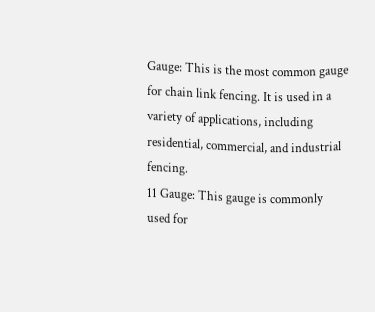Gauge: This is the most common gauge for chain link fencing. It is used in a variety of applications, including residential, commercial, and industrial fencing.
11 Gauge: This gauge is commonly used for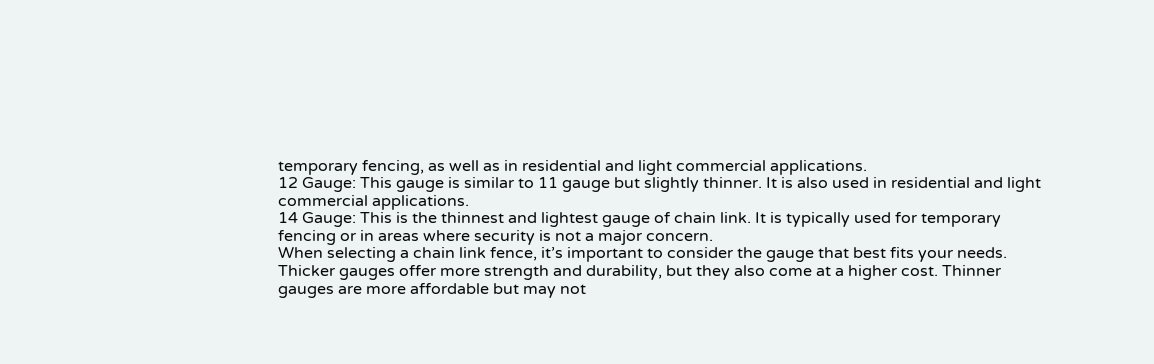temporary fencing, as well as in residential and light commercial applications.
12 Gauge: This gauge is similar to 11 gauge but slightly thinner. It is also used in residential and light commercial applications.
14 Gauge: This is the thinnest and lightest gauge of chain link. It is typically used for temporary fencing or in areas where security is not a major concern.
When selecting a chain link fence, it’s important to consider the gauge that best fits your needs. Thicker gauges offer more strength and durability, but they also come at a higher cost. Thinner gauges are more affordable but may not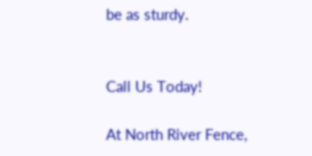be as sturdy.


Call Us Today!

At North River Fence,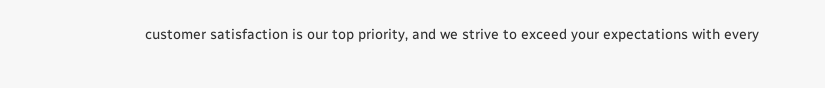customer satisfaction is our top priority, and we strive to exceed your expectations with every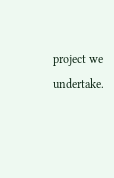project we undertake.